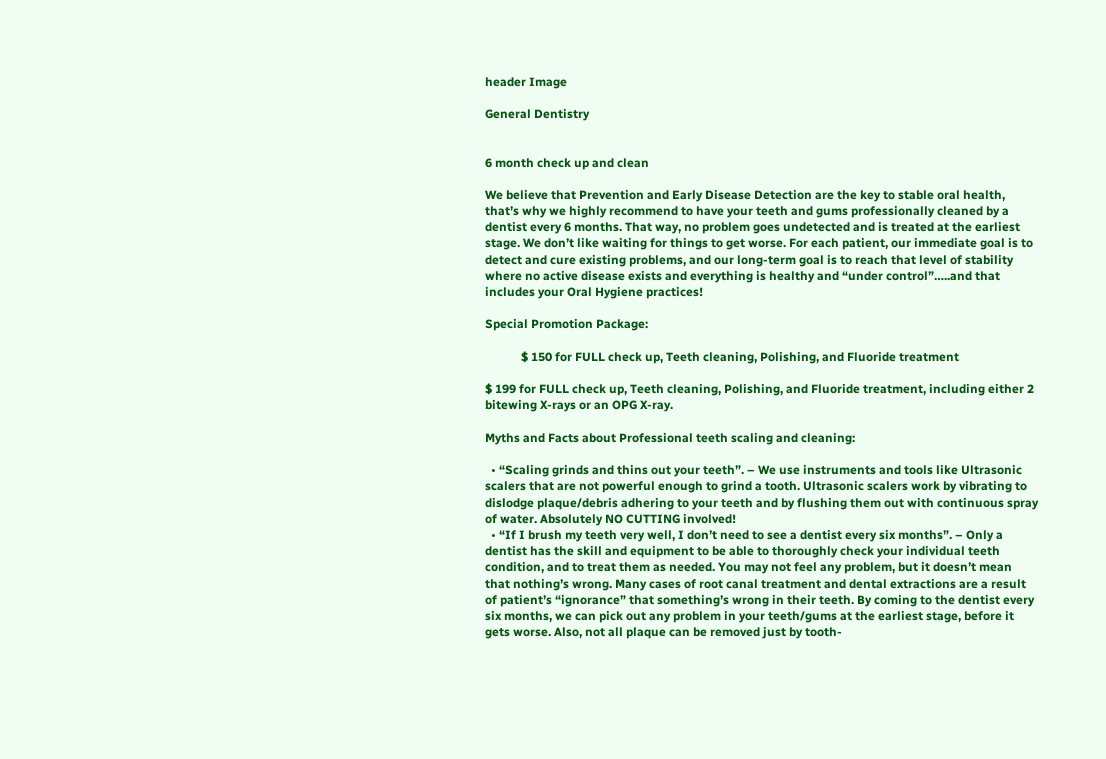header Image

General Dentistry


6 month check up and clean

We believe that Prevention and Early Disease Detection are the key to stable oral health, that’s why we highly recommend to have your teeth and gums professionally cleaned by a dentist every 6 months. That way, no problem goes undetected and is treated at the earliest stage. We don’t like waiting for things to get worse. For each patient, our immediate goal is to detect and cure existing problems, and our long-term goal is to reach that level of stability where no active disease exists and everything is healthy and “under control”…..and that includes your Oral Hygiene practices!

Special Promotion Package:

            $ 150 for FULL check up, Teeth cleaning, Polishing, and Fluoride treatment

$ 199 for FULL check up, Teeth cleaning, Polishing, and Fluoride treatment, including either 2 bitewing X-rays or an OPG X-ray.

Myths and Facts about Professional teeth scaling and cleaning:

  • “Scaling grinds and thins out your teeth”. – We use instruments and tools like Ultrasonic scalers that are not powerful enough to grind a tooth. Ultrasonic scalers work by vibrating to dislodge plaque/debris adhering to your teeth and by flushing them out with continuous spray of water. Absolutely NO CUTTING involved!
  • “If I brush my teeth very well, I don’t need to see a dentist every six months”. – Only a dentist has the skill and equipment to be able to thoroughly check your individual teeth condition, and to treat them as needed. You may not feel any problem, but it doesn’t mean that nothing’s wrong. Many cases of root canal treatment and dental extractions are a result of patient’s “ignorance” that something’s wrong in their teeth. By coming to the dentist every six months, we can pick out any problem in your teeth/gums at the earliest stage, before it gets worse. Also, not all plaque can be removed just by tooth-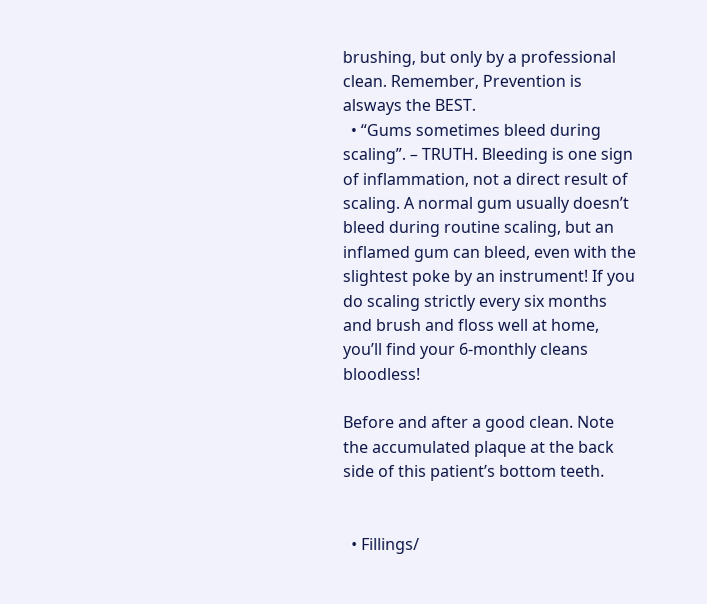brushing, but only by a professional clean. Remember, Prevention is alsways the BEST.
  • “Gums sometimes bleed during scaling”. – TRUTH. Bleeding is one sign of inflammation, not a direct result of scaling. A normal gum usually doesn’t bleed during routine scaling, but an inflamed gum can bleed, even with the slightest poke by an instrument! If you do scaling strictly every six months and brush and floss well at home, you’ll find your 6-monthly cleans bloodless!

Before and after a good clean. Note the accumulated plaque at the back side of this patient’s bottom teeth.


  • Fillings/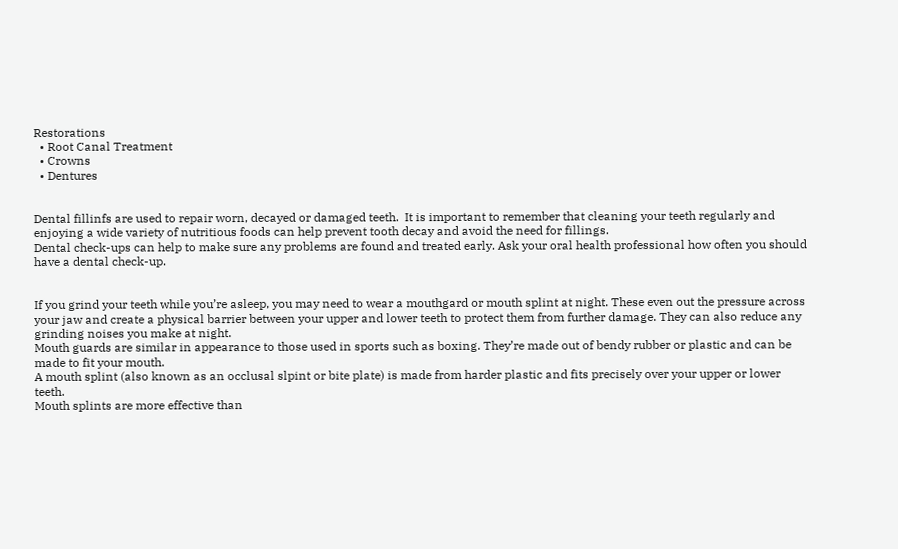Restorations
  • Root Canal Treatment
  • Crowns
  • Dentures


Dental fillinfs are used to repair worn, decayed or damaged teeth.  It is important to remember that cleaning your teeth regularly and enjoying a wide variety of nutritious foods can help prevent tooth decay and avoid the need for fillings.
Dental check-ups can help to make sure any problems are found and treated early. Ask your oral health professional how often you should have a dental check-up.


If you grind your teeth while you’re asleep, you may need to wear a mouthgard or mouth splint at night. These even out the pressure across your jaw and create a physical barrier between your upper and lower teeth to protect them from further damage. They can also reduce any grinding noises you make at night.
Mouth guards are similar in appearance to those used in sports such as boxing. They’re made out of bendy rubber or plastic and can be made to fit your mouth.
A mouth splint (also known as an occlusal slpint or bite plate) is made from harder plastic and fits precisely over your upper or lower teeth.
Mouth splints are more effective than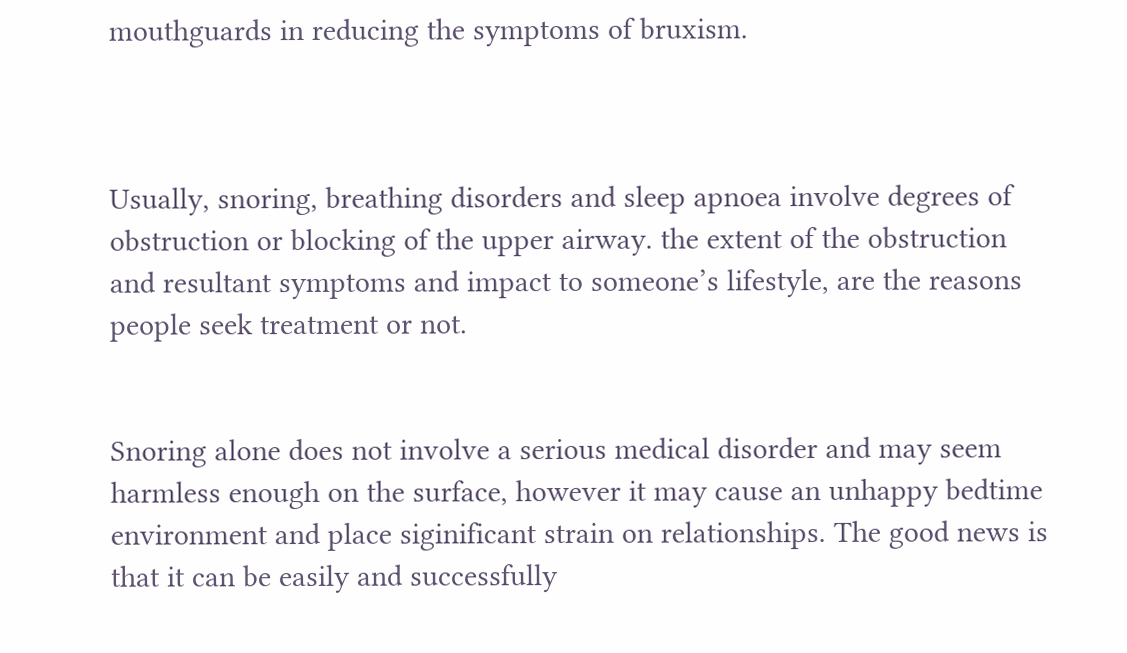mouthguards in reducing the symptoms of bruxism.



Usually, snoring, breathing disorders and sleep apnoea involve degrees of obstruction or blocking of the upper airway. the extent of the obstruction and resultant symptoms and impact to someone’s lifestyle, are the reasons people seek treatment or not.


Snoring alone does not involve a serious medical disorder and may seem harmless enough on the surface, however it may cause an unhappy bedtime environment and place siginificant strain on relationships. The good news is that it can be easily and successfully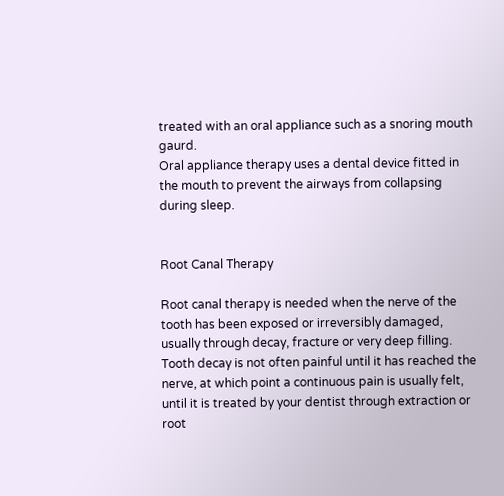treated with an oral appliance such as a snoring mouth gaurd.
Oral appliance therapy uses a dental device fitted in the mouth to prevent the airways from collapsing during sleep.


Root Canal Therapy

Root canal therapy is needed when the nerve of the tooth has been exposed or irreversibly damaged, usually through decay, fracture or very deep filling. Tooth decay is not often painful until it has reached the nerve, at which point a continuous pain is usually felt, until it is treated by your dentist through extraction or root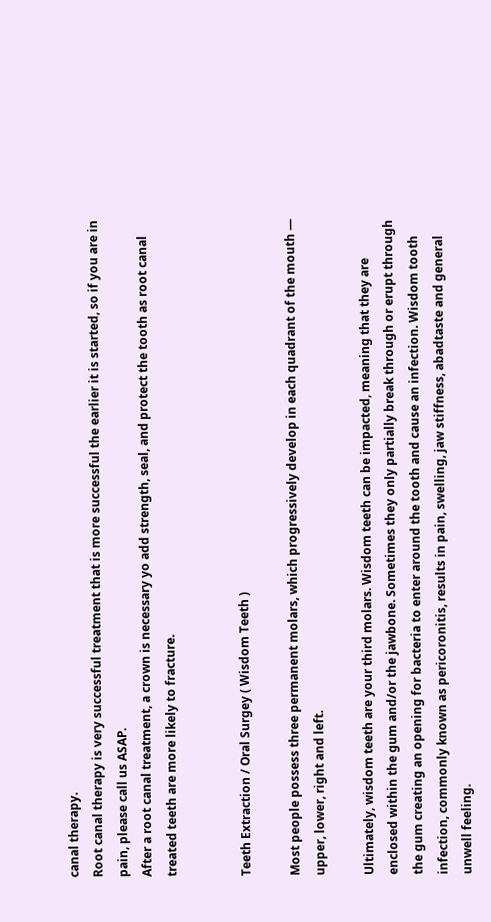canal therapy.
Root canal therapy is very successful treatment that is more successful the earlier it is started, so if you are in pain, please call us ASAP.
After a root canal treatment, a crown is necessary yo add strength, seal, and protect the tooth as root canal treated teeth are more likely to fracture.


Teeth Extraction / Oral Surgey ( Wisdom Teeth )

Most people possess three permanent molars, which progressively develop in each quadrant of the mouth — upper, lower, right and left.

Ultimately, wisdom teeth are your third molars. Wisdom teeth can be impacted, meaning that they are enclosed within the gum and/or the jawbone. Sometimes they only partially break through or erupt through the gum creating an opening for bacteria to enter around the tooth and cause an infection. Wisdom tooth infection, commonly known as pericoronitis, results in pain, swelling, jaw stiffness, abadtaste and general unwell feeling.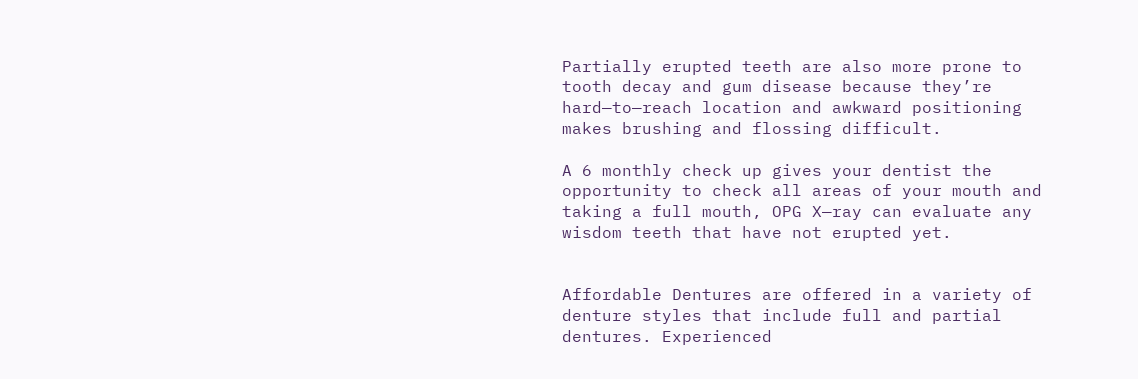Partially erupted teeth are also more prone to tooth decay and gum disease because they’re hard—to—reach location and awkward positioning makes brushing and flossing difficult.

A 6 monthly check up gives your dentist the opportunity to check all areas of your mouth and taking a full mouth, OPG X—ray can evaluate any wisdom teeth that have not erupted yet.


Affordable Dentures are offered in a variety of denture styles that include full and partial dentures. Experienced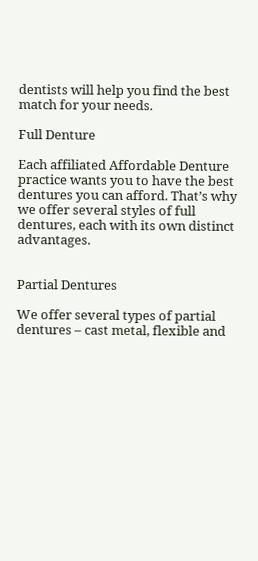dentists will help you find the best match for your needs.

Full Denture

Each affiliated Affordable Denture practice wants you to have the best dentures you can afford. That’s why we offer several styles of full dentures, each with its own distinct advantages.


Partial Dentures

We offer several types of partial dentures – cast metal, flexible and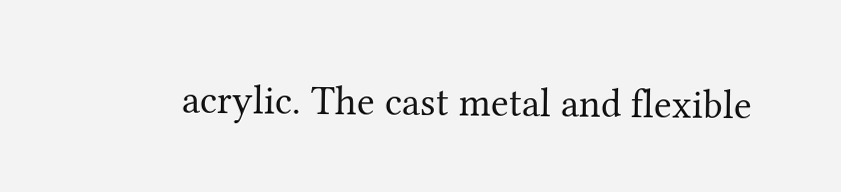acrylic. The cast metal and flexible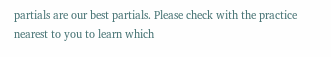partials are our best partials. Please check with the practice nearest to you to learn which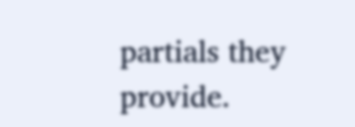partials they provide.